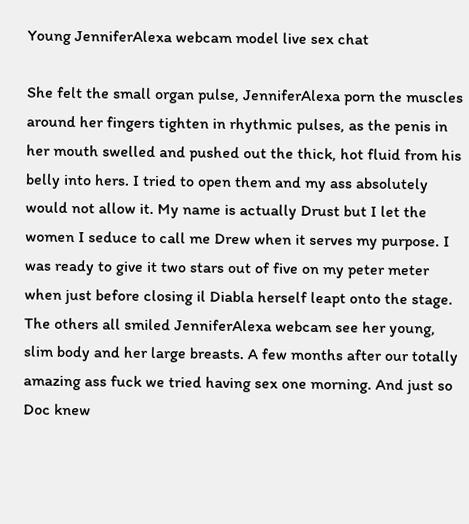Young JenniferAlexa webcam model live sex chat

She felt the small organ pulse, JenniferAlexa porn the muscles around her fingers tighten in rhythmic pulses, as the penis in her mouth swelled and pushed out the thick, hot fluid from his belly into hers. I tried to open them and my ass absolutely would not allow it. My name is actually Drust but I let the women I seduce to call me Drew when it serves my purpose. I was ready to give it two stars out of five on my peter meter when just before closing il Diabla herself leapt onto the stage. The others all smiled JenniferAlexa webcam see her young, slim body and her large breasts. A few months after our totally amazing ass fuck we tried having sex one morning. And just so Doc knew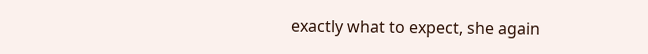exactly what to expect, she again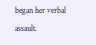began her verbal assault.